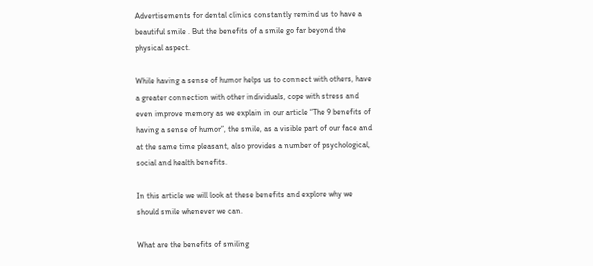Advertisements for dental clinics constantly remind us to have a beautiful smile . But the benefits of a smile go far beyond the physical aspect.

While having a sense of humor helps us to connect with others, have a greater connection with other individuals, cope with stress and even improve memory as we explain in our article “The 9 benefits of having a sense of humor”, the smile, as a visible part of our face and at the same time pleasant, also provides a number of psychological, social and health benefits.

In this article we will look at these benefits and explore why we should smile whenever we can.

What are the benefits of smiling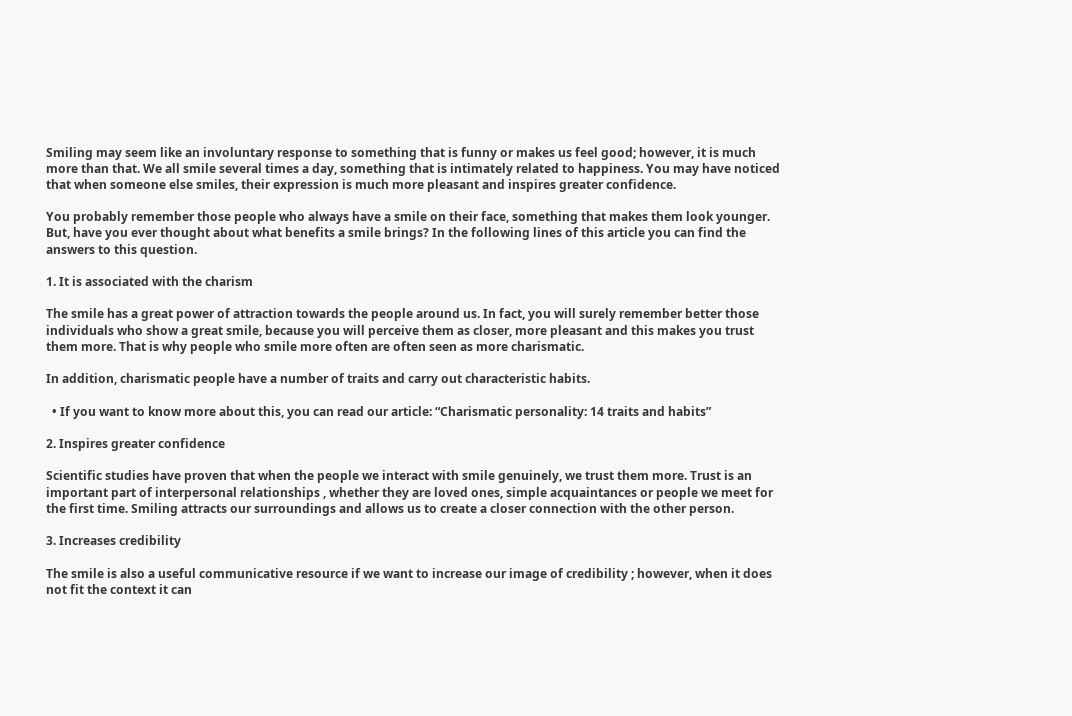Smiling may seem like an involuntary response to something that is funny or makes us feel good; however, it is much more than that. We all smile several times a day, something that is intimately related to happiness. You may have noticed that when someone else smiles, their expression is much more pleasant and inspires greater confidence.

You probably remember those people who always have a smile on their face, something that makes them look younger. But, have you ever thought about what benefits a smile brings? In the following lines of this article you can find the answers to this question.

1. It is associated with the charism

The smile has a great power of attraction towards the people around us. In fact, you will surely remember better those individuals who show a great smile, because you will perceive them as closer, more pleasant and this makes you trust them more. That is why people who smile more often are often seen as more charismatic.

In addition, charismatic people have a number of traits and carry out characteristic habits.

  • If you want to know more about this, you can read our article: “Charismatic personality: 14 traits and habits”

2. Inspires greater confidence

Scientific studies have proven that when the people we interact with smile genuinely, we trust them more. Trust is an important part of interpersonal relationships , whether they are loved ones, simple acquaintances or people we meet for the first time. Smiling attracts our surroundings and allows us to create a closer connection with the other person.

3. Increases credibility

The smile is also a useful communicative resource if we want to increase our image of credibility ; however, when it does not fit the context it can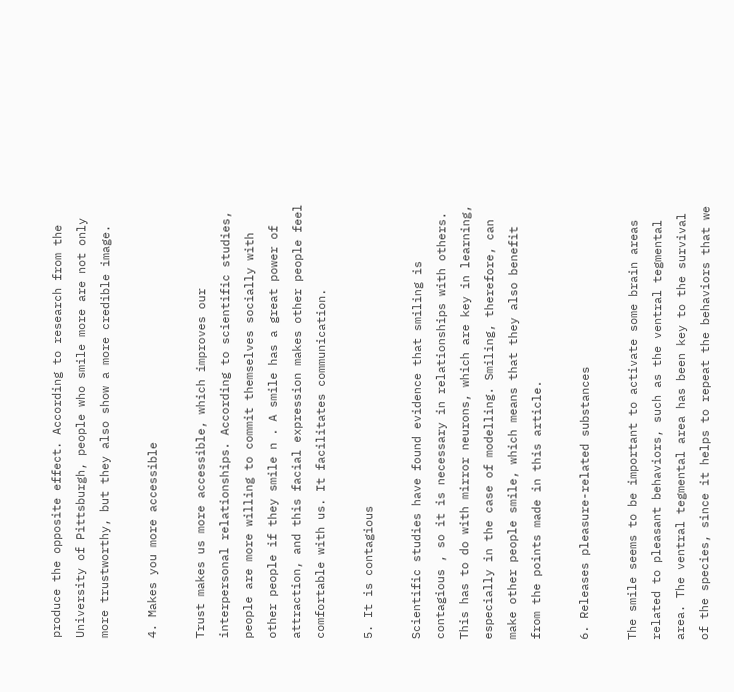produce the opposite effect. According to research from the University of Pittsburgh, people who smile more are not only more trustworthy, but they also show a more credible image.

4. Makes you more accessible

Trust makes us more accessible, which improves our interpersonal relationships. According to scientific studies, people are more willing to commit themselves socially with other people if they smile n . A smile has a great power of attraction, and this facial expression makes other people feel comfortable with us. It facilitates communication.

5. It is contagious

Scientific studies have found evidence that smiling is contagious , so it is necessary in relationships with others. This has to do with mirror neurons, which are key in learning, especially in the case of modelling. Smiling, therefore, can make other people smile, which means that they also benefit from the points made in this article.

6. Releases pleasure-related substances

The smile seems to be important to activate some brain areas related to pleasant behaviors, such as the ventral tegmental area. The ventral tegmental area has been key to the survival of the species, since it helps to repeat the behaviors that we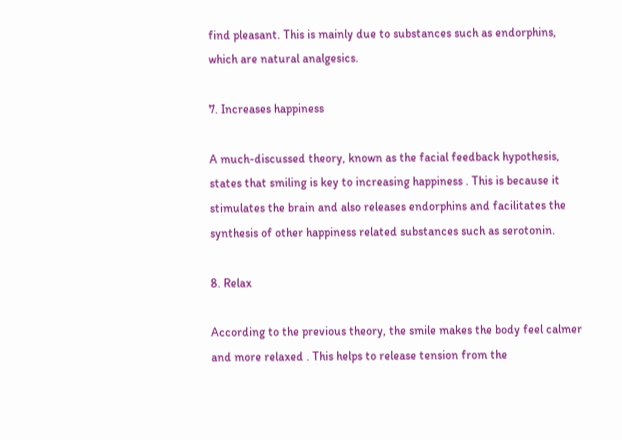find pleasant. This is mainly due to substances such as endorphins, which are natural analgesics.

7. Increases happiness

A much-discussed theory, known as the facial feedback hypothesis, states that smiling is key to increasing happiness . This is because it stimulates the brain and also releases endorphins and facilitates the synthesis of other happiness related substances such as serotonin.

8. Relax

According to the previous theory, the smile makes the body feel calmer and more relaxed . This helps to release tension from the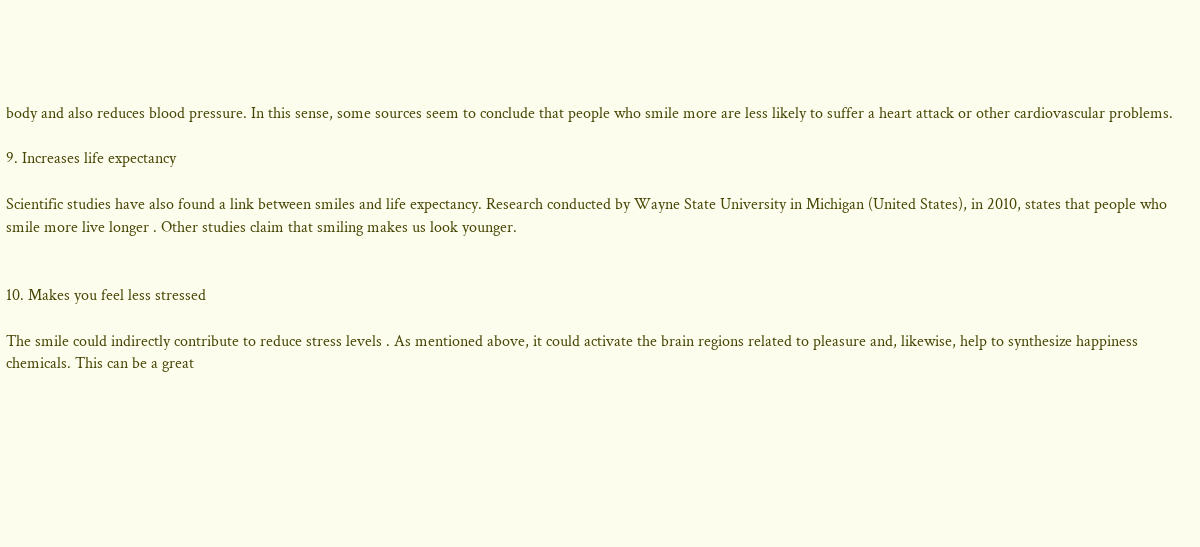body and also reduces blood pressure. In this sense, some sources seem to conclude that people who smile more are less likely to suffer a heart attack or other cardiovascular problems.

9. Increases life expectancy

Scientific studies have also found a link between smiles and life expectancy. Research conducted by Wayne State University in Michigan (United States), in 2010, states that people who smile more live longer . Other studies claim that smiling makes us look younger.


10. Makes you feel less stressed

The smile could indirectly contribute to reduce stress levels . As mentioned above, it could activate the brain regions related to pleasure and, likewise, help to synthesize happiness chemicals. This can be a great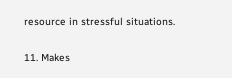resource in stressful situations.

11. Makes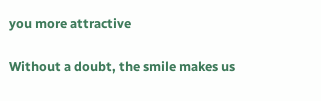you more attractive

Without a doubt, the smile makes us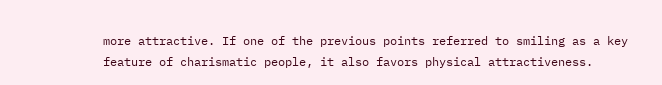more attractive. If one of the previous points referred to smiling as a key feature of charismatic people, it also favors physical attractiveness.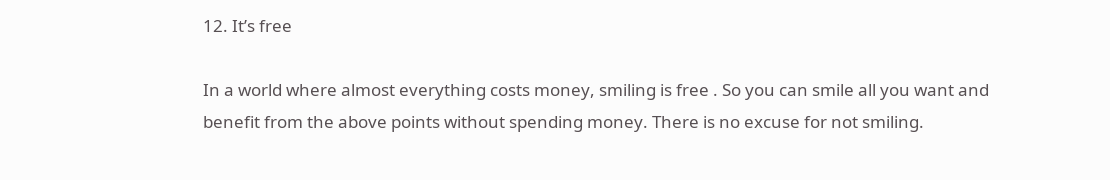12. It’s free

In a world where almost everything costs money, smiling is free . So you can smile all you want and benefit from the above points without spending money. There is no excuse for not smiling.